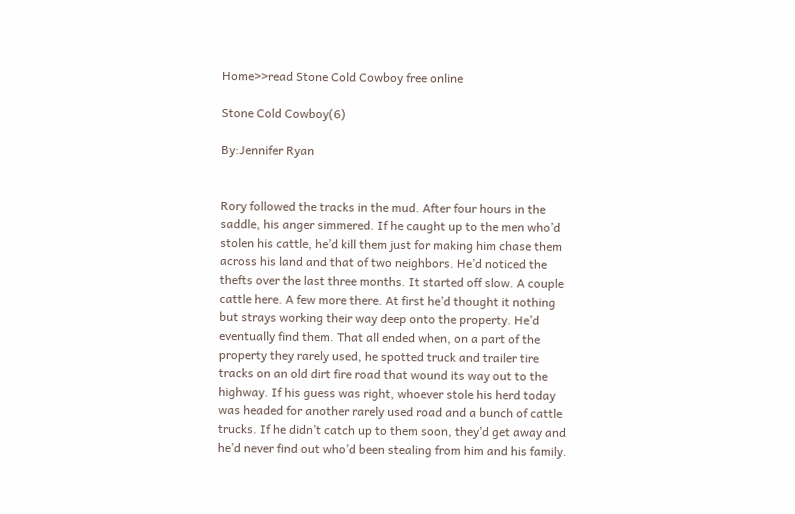Home>>read Stone Cold Cowboy free online

Stone Cold Cowboy(6)

By:Jennifer Ryan


Rory followed the tracks in the mud. After four hours in the saddle, his anger simmered. If he caught up to the men who’d stolen his cattle, he’d kill them just for making him chase them across his land and that of two neighbors. He’d noticed the thefts over the last three months. It started off slow. A couple cattle here. A few more there. At first he’d thought it nothing but strays working their way deep onto the property. He’d eventually find them. That all ended when, on a part of the property they rarely used, he spotted truck and trailer tire tracks on an old dirt fire road that wound its way out to the highway. If his guess was right, whoever stole his herd today was headed for another rarely used road and a bunch of cattle trucks. If he didn’t catch up to them soon, they’d get away and he’d never find out who’d been stealing from him and his family.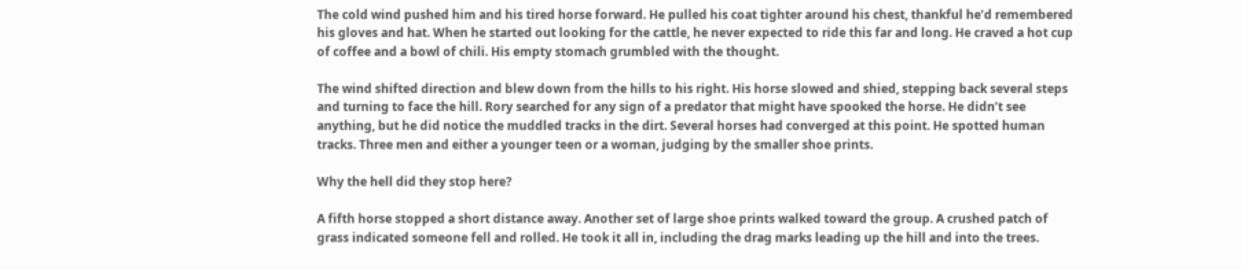The cold wind pushed him and his tired horse forward. He pulled his coat tighter around his chest, thankful he’d remembered his gloves and hat. When he started out looking for the cattle, he never expected to ride this far and long. He craved a hot cup of coffee and a bowl of chili. His empty stomach grumbled with the thought.

The wind shifted direction and blew down from the hills to his right. His horse slowed and shied, stepping back several steps and turning to face the hill. Rory searched for any sign of a predator that might have spooked the horse. He didn’t see anything, but he did notice the muddled tracks in the dirt. Several horses had converged at this point. He spotted human tracks. Three men and either a younger teen or a woman, judging by the smaller shoe prints.

Why the hell did they stop here?

A fifth horse stopped a short distance away. Another set of large shoe prints walked toward the group. A crushed patch of grass indicated someone fell and rolled. He took it all in, including the drag marks leading up the hill and into the trees.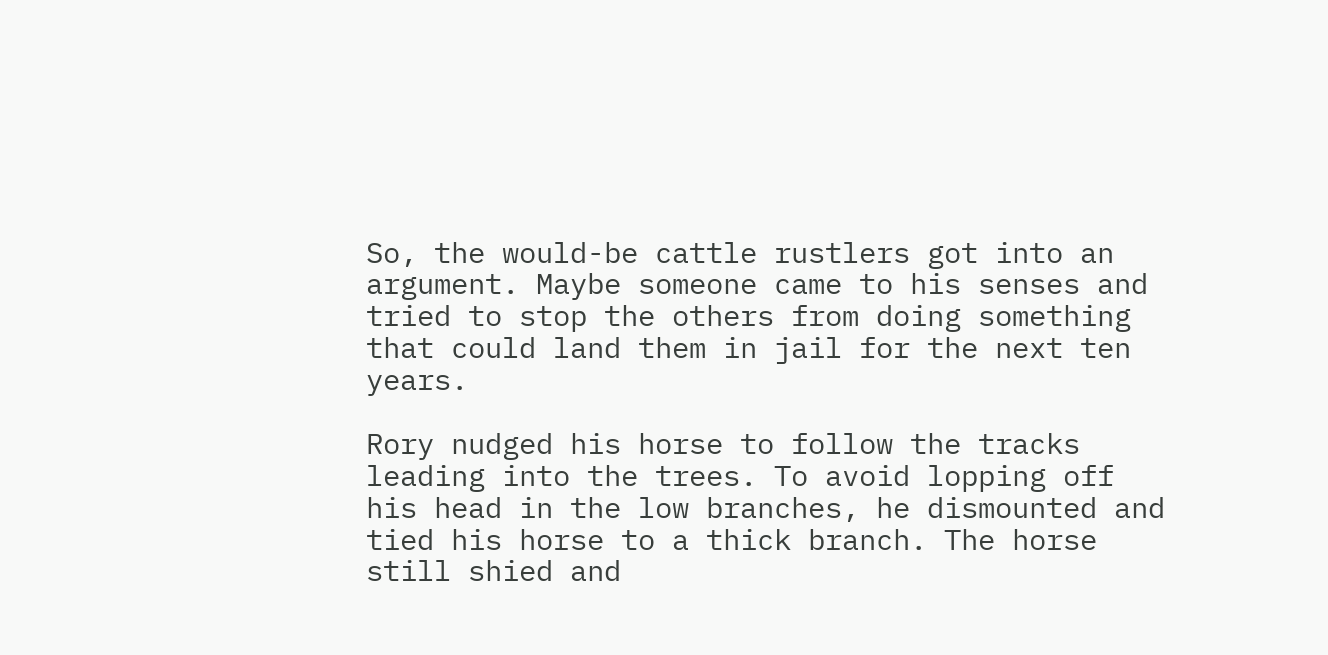So, the would-be cattle rustlers got into an argument. Maybe someone came to his senses and tried to stop the others from doing something that could land them in jail for the next ten years.

Rory nudged his horse to follow the tracks leading into the trees. To avoid lopping off his head in the low branches, he dismounted and tied his horse to a thick branch. The horse still shied and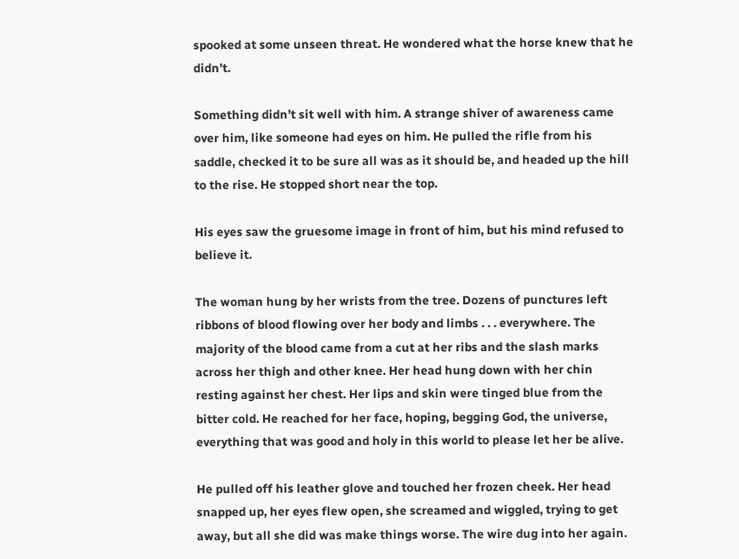spooked at some unseen threat. He wondered what the horse knew that he didn’t.

Something didn’t sit well with him. A strange shiver of awareness came over him, like someone had eyes on him. He pulled the rifle from his saddle, checked it to be sure all was as it should be, and headed up the hill to the rise. He stopped short near the top.

His eyes saw the gruesome image in front of him, but his mind refused to believe it.

The woman hung by her wrists from the tree. Dozens of punctures left ribbons of blood flowing over her body and limbs . . . everywhere. The majority of the blood came from a cut at her ribs and the slash marks across her thigh and other knee. Her head hung down with her chin resting against her chest. Her lips and skin were tinged blue from the bitter cold. He reached for her face, hoping, begging God, the universe, everything that was good and holy in this world to please let her be alive.

He pulled off his leather glove and touched her frozen cheek. Her head snapped up, her eyes flew open, she screamed and wiggled, trying to get away, but all she did was make things worse. The wire dug into her again.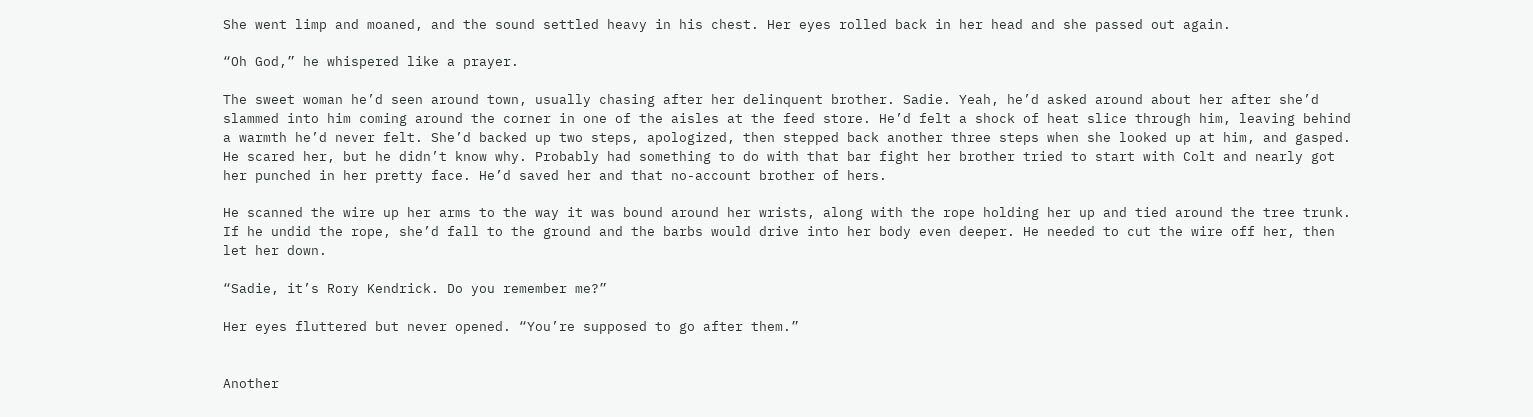She went limp and moaned, and the sound settled heavy in his chest. Her eyes rolled back in her head and she passed out again.

“Oh God,” he whispered like a prayer.

The sweet woman he’d seen around town, usually chasing after her delinquent brother. Sadie. Yeah, he’d asked around about her after she’d slammed into him coming around the corner in one of the aisles at the feed store. He’d felt a shock of heat slice through him, leaving behind a warmth he’d never felt. She’d backed up two steps, apologized, then stepped back another three steps when she looked up at him, and gasped. He scared her, but he didn’t know why. Probably had something to do with that bar fight her brother tried to start with Colt and nearly got her punched in her pretty face. He’d saved her and that no-account brother of hers.

He scanned the wire up her arms to the way it was bound around her wrists, along with the rope holding her up and tied around the tree trunk. If he undid the rope, she’d fall to the ground and the barbs would drive into her body even deeper. He needed to cut the wire off her, then let her down.

“Sadie, it’s Rory Kendrick. Do you remember me?”

Her eyes fluttered but never opened. “You’re supposed to go after them.”


Another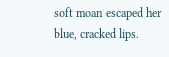soft moan escaped her blue, cracked lips.